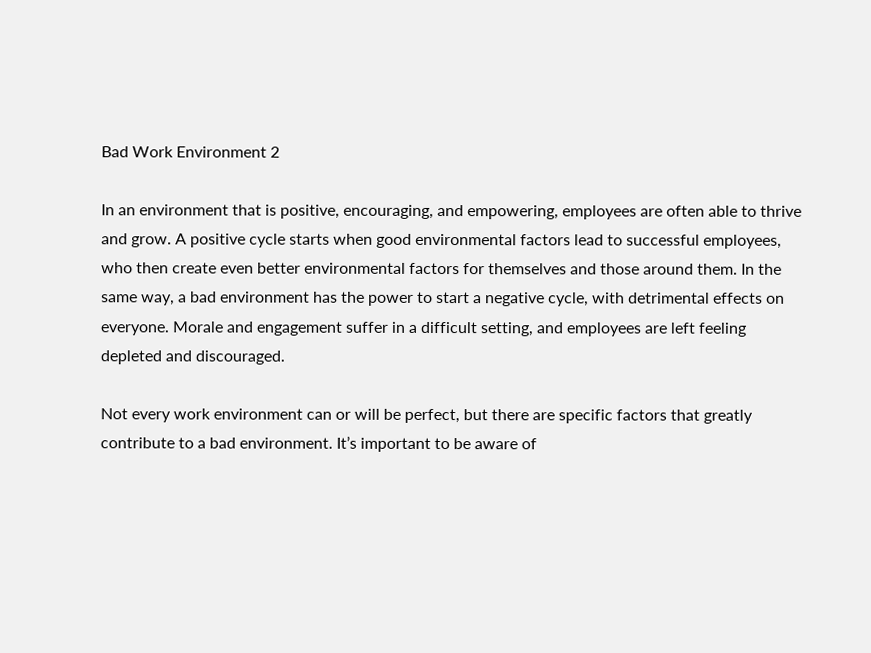Bad Work Environment 2

In an environment that is positive, encouraging, and empowering, employees are often able to thrive and grow. A positive cycle starts when good environmental factors lead to successful employees, who then create even better environmental factors for themselves and those around them. In the same way, a bad environment has the power to start a negative cycle, with detrimental effects on everyone. Morale and engagement suffer in a difficult setting, and employees are left feeling depleted and discouraged.

Not every work environment can or will be perfect, but there are specific factors that greatly contribute to a bad environment. It’s important to be aware of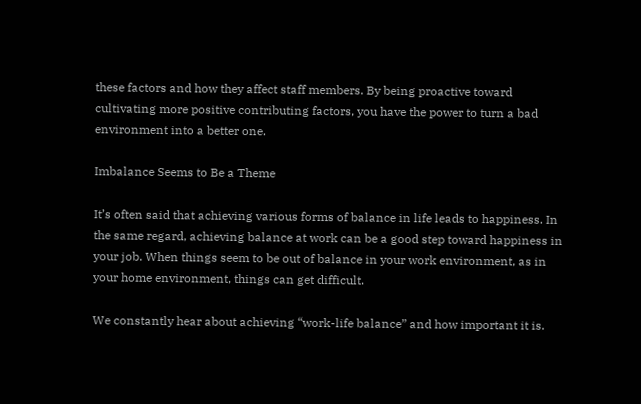these factors and how they affect staff members. By being proactive toward cultivating more positive contributing factors, you have the power to turn a bad environment into a better one.

Imbalance Seems to Be a Theme

It’s often said that achieving various forms of balance in life leads to happiness. In the same regard, achieving balance at work can be a good step toward happiness in your job. When things seem to be out of balance in your work environment, as in your home environment, things can get difficult.

We constantly hear about achieving “work-life balance” and how important it is.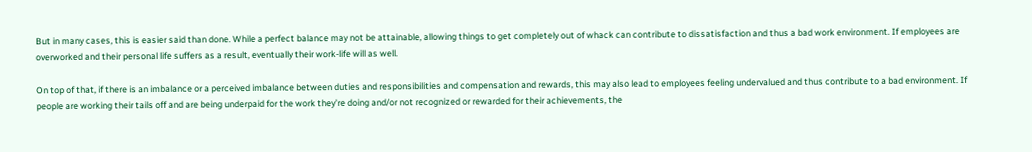But in many cases, this is easier said than done. While a perfect balance may not be attainable, allowing things to get completely out of whack can contribute to dissatisfaction and thus a bad work environment. If employees are overworked and their personal life suffers as a result, eventually their work-life will as well.

On top of that, if there is an imbalance or a perceived imbalance between duties and responsibilities and compensation and rewards, this may also lead to employees feeling undervalued and thus contribute to a bad environment. If people are working their tails off and are being underpaid for the work they’re doing and/or not recognized or rewarded for their achievements, the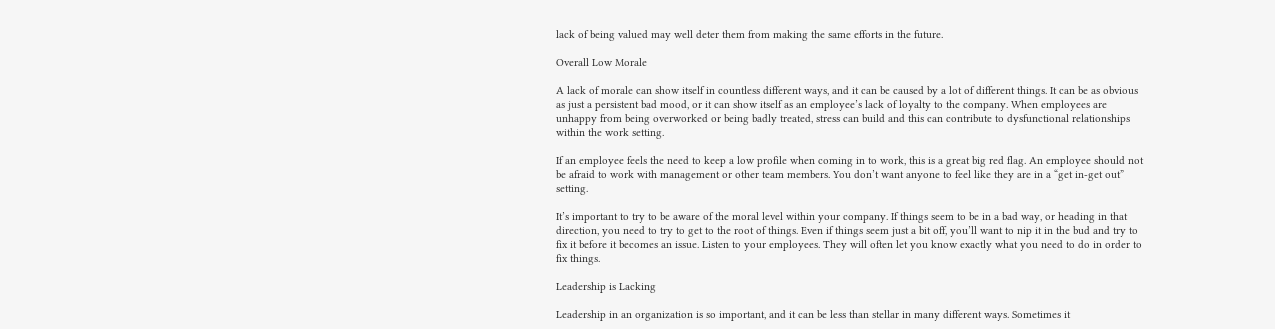lack of being valued may well deter them from making the same efforts in the future.

Overall Low Morale

A lack of morale can show itself in countless different ways, and it can be caused by a lot of different things. It can be as obvious as just a persistent bad mood, or it can show itself as an employee’s lack of loyalty to the company. When employees are unhappy from being overworked or being badly treated, stress can build and this can contribute to dysfunctional relationships within the work setting.

If an employee feels the need to keep a low profile when coming in to work, this is a great big red flag. An employee should not be afraid to work with management or other team members. You don’t want anyone to feel like they are in a “get in-get out” setting.

It’s important to try to be aware of the moral level within your company. If things seem to be in a bad way, or heading in that direction, you need to try to get to the root of things. Even if things seem just a bit off, you’ll want to nip it in the bud and try to fix it before it becomes an issue. Listen to your employees. They will often let you know exactly what you need to do in order to fix things.

Leadership is Lacking

Leadership in an organization is so important, and it can be less than stellar in many different ways. Sometimes it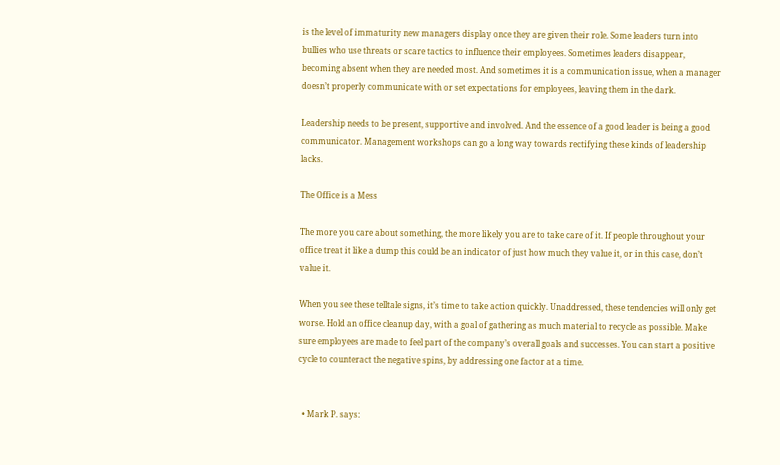is the level of immaturity new managers display once they are given their role. Some leaders turn into bullies who use threats or scare tactics to influence their employees. Sometimes leaders disappear, becoming absent when they are needed most. And sometimes it is a communication issue, when a manager doesn’t properly communicate with or set expectations for employees, leaving them in the dark.

Leadership needs to be present, supportive and involved. And the essence of a good leader is being a good communicator. Management workshops can go a long way towards rectifying these kinds of leadership lacks.

The Office is a Mess

The more you care about something, the more likely you are to take care of it. If people throughout your office treat it like a dump this could be an indicator of just how much they value it, or in this case, don’t value it.

When you see these telltale signs, it’s time to take action quickly. Unaddressed, these tendencies will only get worse. Hold an office cleanup day, with a goal of gathering as much material to recycle as possible. Make sure employees are made to feel part of the company’s overall goals and successes. You can start a positive cycle to counteract the negative spins, by addressing one factor at a time.


  • Mark P. says: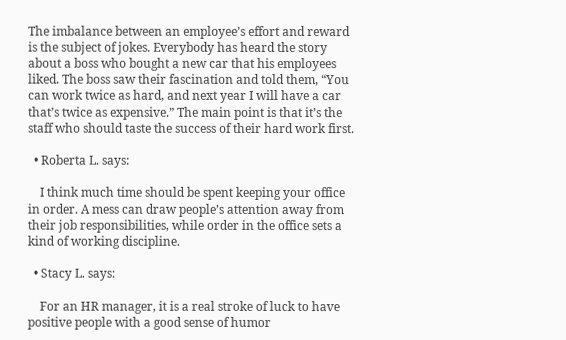The imbalance between an employee’s effort and reward is the subject of jokes. Everybody has heard the story about a boss who bought a new car that his employees liked. The boss saw their fascination and told them, “You can work twice as hard, and next year I will have a car that’s twice as expensive.” The main point is that it’s the staff who should taste the success of their hard work first.

  • Roberta L. says:

    I think much time should be spent keeping your office in order. A mess can draw people’s attention away from their job responsibilities, while order in the office sets a kind of working discipline.

  • Stacy L. says:

    For an HR manager, it is a real stroke of luck to have positive people with a good sense of humor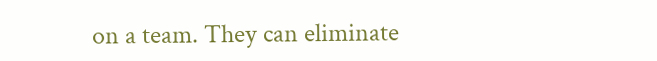on a team. They can eliminate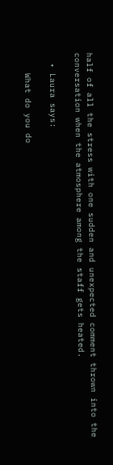half of all the stress with one sudden and unexpected comment thrown into the conversation when the atmosphere among the staff gets heated.

  • Laura says:

    What do you do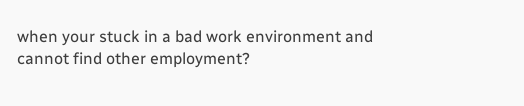when your stuck in a bad work environment and cannot find other employment?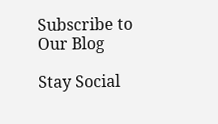Subscribe to Our Blog

Stay Social